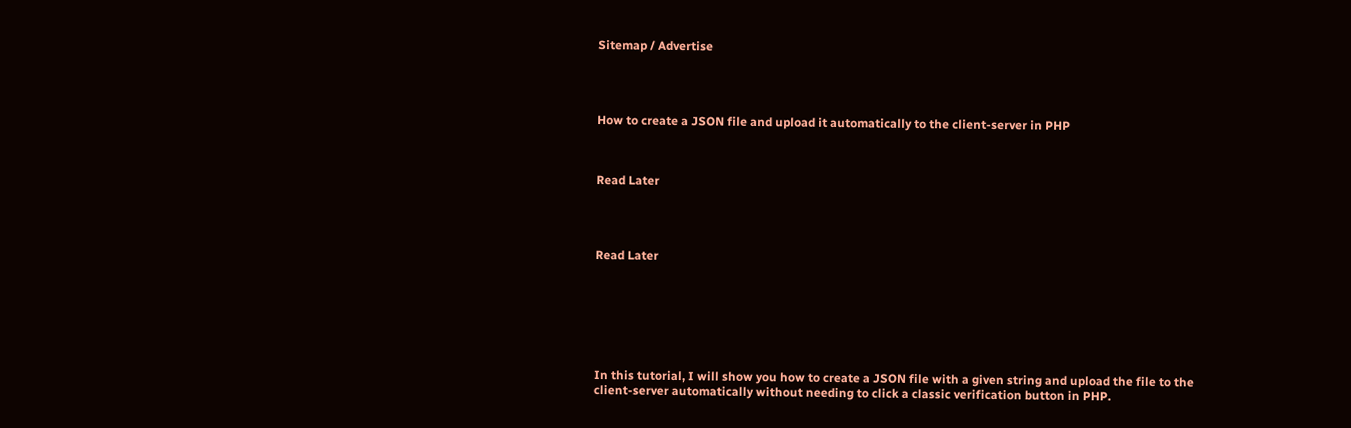Sitemap / Advertise




How to create a JSON file and upload it automatically to the client-server in PHP



Read Later




Read Later







In this tutorial, I will show you how to create a JSON file with a given string and upload the file to the client-server automatically without needing to click a classic verification button in PHP.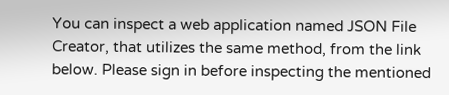You can inspect a web application named JSON File Creator, that utilizes the same method, from the link below. Please sign in before inspecting the mentioned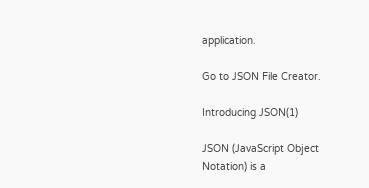application.

Go to JSON File Creator.

Introducing JSON(1)

JSON (JavaScript Object Notation) is a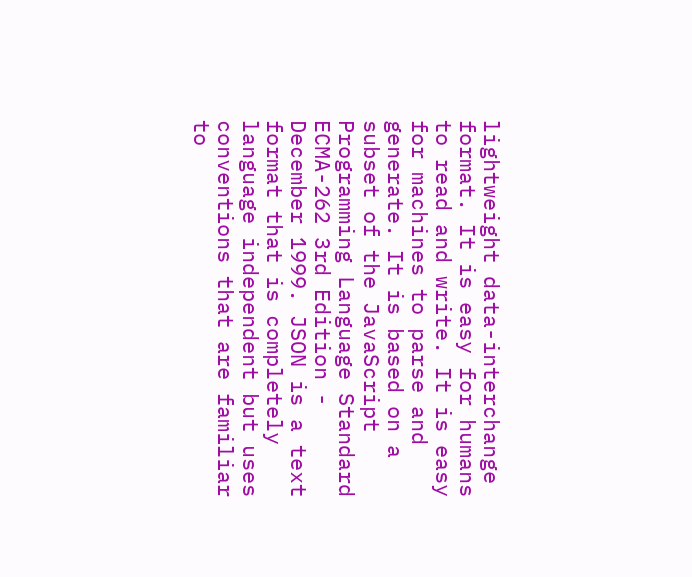lightweight data-interchange format. It is easy for humans to read and write. It is easy for machines to parse and generate. It is based on a subset of the JavaScript Programming Language Standard ECMA-262 3rd Edition - December 1999. JSON is a text format that is completely language independent but uses conventions that are familiar to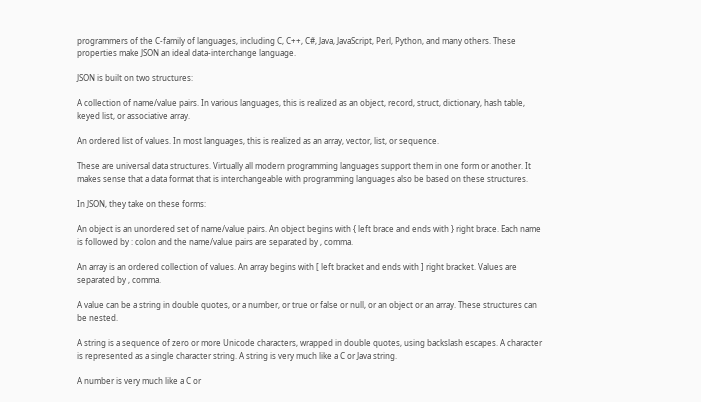programmers of the C-family of languages, including C, C++, C#, Java, JavaScript, Perl, Python, and many others. These properties make JSON an ideal data-interchange language.

JSON is built on two structures:

A collection of name/value pairs. In various languages, this is realized as an object, record, struct, dictionary, hash table, keyed list, or associative array.

An ordered list of values. In most languages, this is realized as an array, vector, list, or sequence.

These are universal data structures. Virtually all modern programming languages support them in one form or another. It makes sense that a data format that is interchangeable with programming languages also be based on these structures.

In JSON, they take on these forms:

An object is an unordered set of name/value pairs. An object begins with { left brace and ends with } right brace. Each name is followed by : colon and the name/value pairs are separated by , comma.

An array is an ordered collection of values. An array begins with [ left bracket and ends with ] right bracket. Values are separated by , comma.

A value can be a string in double quotes, or a number, or true or false or null, or an object or an array. These structures can be nested.

A string is a sequence of zero or more Unicode characters, wrapped in double quotes, using backslash escapes. A character is represented as a single character string. A string is very much like a C or Java string.

A number is very much like a C or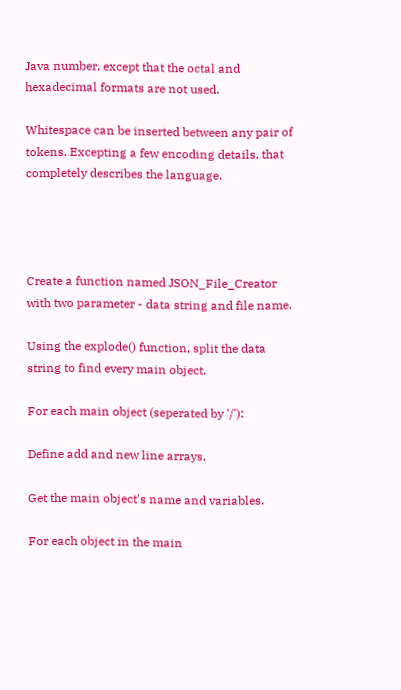Java number, except that the octal and hexadecimal formats are not used.

Whitespace can be inserted between any pair of tokens. Excepting a few encoding details, that completely describes the language.




Create a function named JSON_File_Creator with two parameter - data string and file name.

Using the explode() function, split the data string to find every main object.

For each main object (seperated by '/'):

Define add and new line arrays.

Get the main object's name and variables.

For each object in the main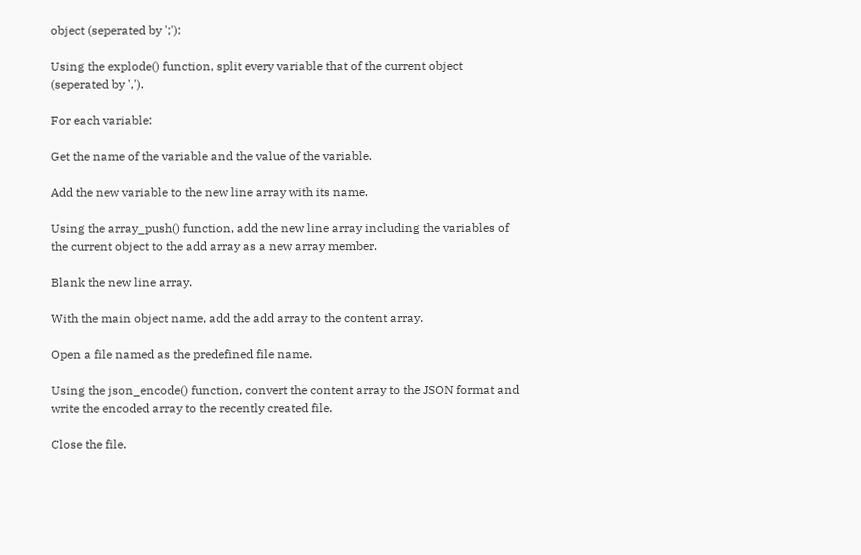object (seperated by ';'):

Using the explode() function, split every variable that of the current object (seperated by ',').

For each variable:

Get the name of the variable and the value of the variable.

Add the new variable to the new line array with its name.

Using the array_push() function, add the new line array including the variables of the current object to the add array as a new array member.

Blank the new line array.

With the main object name, add the add array to the content array.

Open a file named as the predefined file name.

Using the json_encode() function, convert the content array to the JSON format and write the encoded array to the recently created file.

Close the file.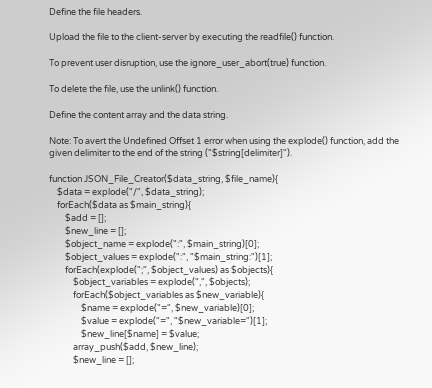Define the file headers.

Upload the file to the client-server by executing the readfile() function.

To prevent user disruption, use the ignore_user_abort(true) function.

To delete the file, use the unlink() function.

Define the content array and the data string.

Note: To avert the Undefined Offset 1 error when using the explode() function, add the given delimiter to the end of the string ("$string[delimiter]").

function JSON_File_Creator($data_string, $file_name){
    $data = explode("/", $data_string);
    forEach($data as $main_string){
        $add = [];
        $new_line = [];
        $object_name = explode(":", $main_string)[0];
        $object_values = explode(":", "$main_string:")[1];
        forEach(explode(";", $object_values) as $objects){
            $object_variables = explode(",", $objects);
            forEach($object_variables as $new_variable){
                $name = explode("=", $new_variable)[0];
                $value = explode("=", "$new_variable=")[1];
                $new_line[$name] = $value;
            array_push($add, $new_line);
            $new_line = [];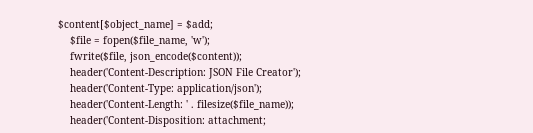$content[$object_name] = $add;
    $file = fopen($file_name, 'w');
    fwrite($file, json_encode($content));
    header('Content-Description: JSON File Creator');
    header('Content-Type: application/json');
    header('Content-Length: ' . filesize($file_name));
    header('Content-Disposition: attachment;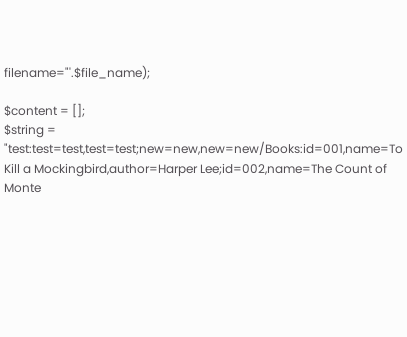filename="'.$file_name);

$content = [];
$string = "test:test=test,test=test;new=new,new=new/Books:id=001,name=To Kill a Mockingbird,author=Harper Lee;id=002,name=The Count of Monte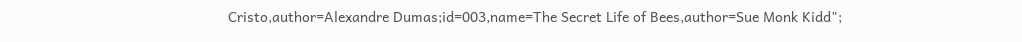Cristo,author=Alexandre Dumas;id=003,name=The Secret Life of Bees,author=Sue Monk Kidd";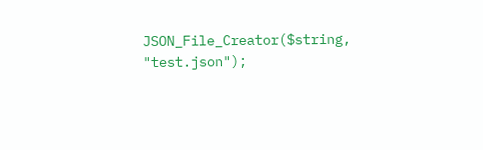JSON_File_Creator($string, "test.json");